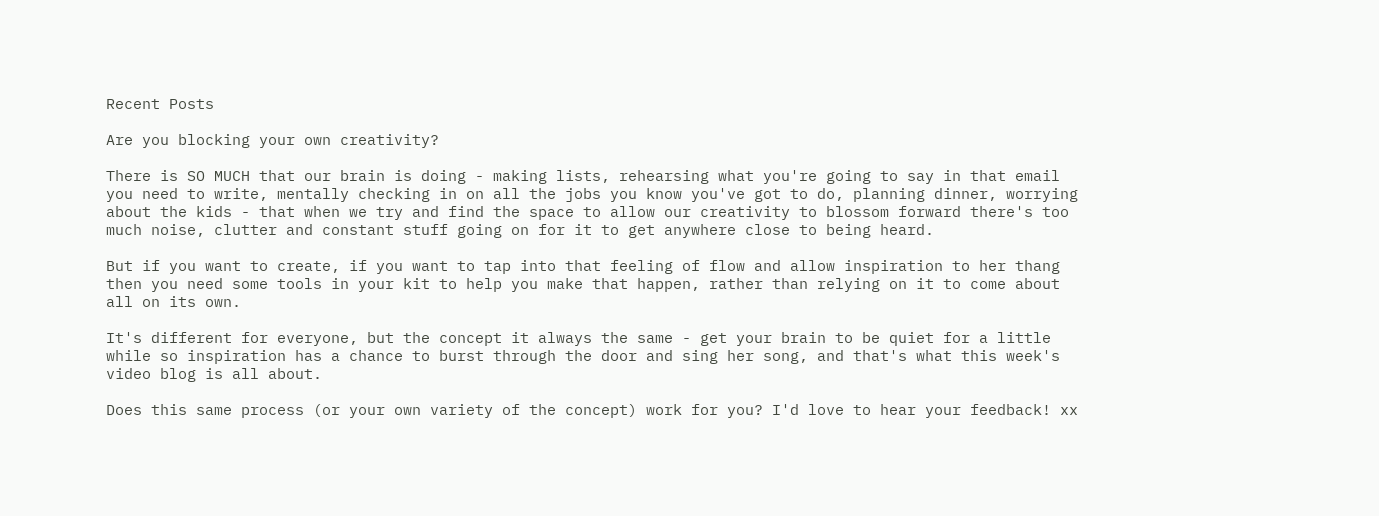Recent Posts

Are you blocking your own creativity?

There is SO MUCH that our brain is doing - making lists, rehearsing what you're going to say in that email you need to write, mentally checking in on all the jobs you know you've got to do, planning dinner, worrying about the kids - that when we try and find the space to allow our creativity to blossom forward there's too much noise, clutter and constant stuff going on for it to get anywhere close to being heard.

But if you want to create, if you want to tap into that feeling of flow and allow inspiration to her thang then you need some tools in your kit to help you make that happen, rather than relying on it to come about all on its own.

It's different for everyone, but the concept it always the same - get your brain to be quiet for a little while so inspiration has a chance to burst through the door and sing her song, and that's what this week's video blog is all about.

Does this same process (or your own variety of the concept) work for you? I'd love to hear your feedback! xx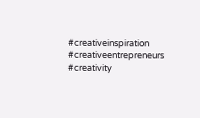#creativeinspiration #creativeentrepreneurs #creativity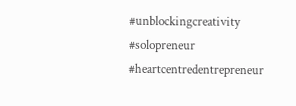#unblockingcreativity #solopreneur #heartcentredentrepreneur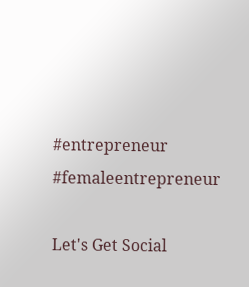#entrepreneur #femaleentrepreneur

Let's Get Social